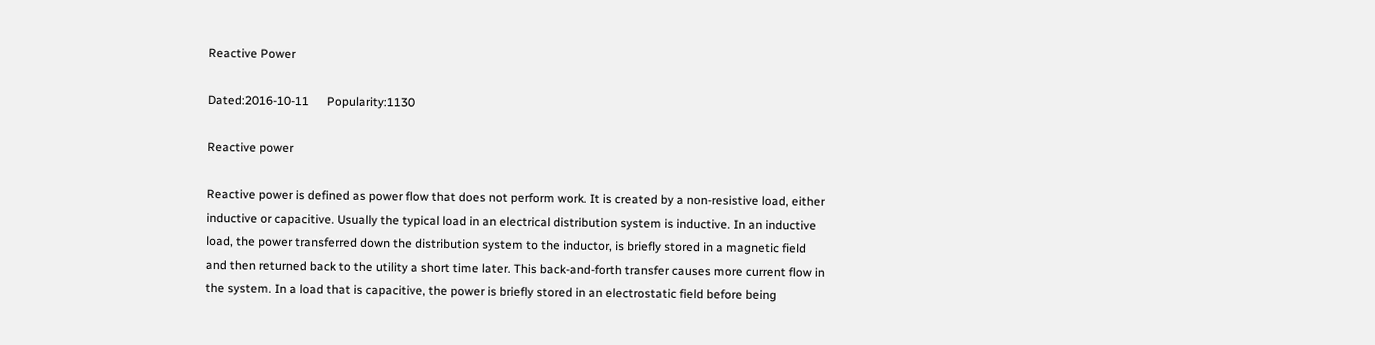Reactive Power

Dated:2016-10-11      Popularity:1130

Reactive power

Reactive power is defined as power flow that does not perform work. It is created by a non-resistive load, either inductive or capacitive. Usually the typical load in an electrical distribution system is inductive. In an inductive load, the power transferred down the distribution system to the inductor, is briefly stored in a magnetic field and then returned back to the utility a short time later. This back-and-forth transfer causes more current flow in the system. In a load that is capacitive, the power is briefly stored in an electrostatic field before being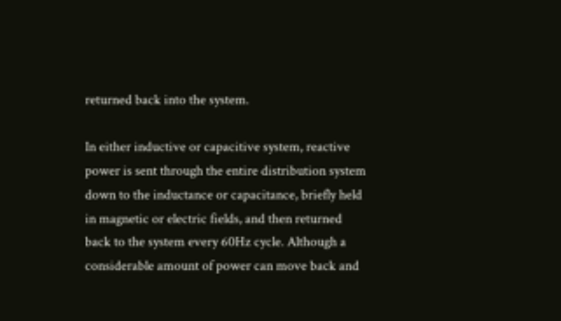returned back into the system.

In either inductive or capacitive system, reactive power is sent through the entire distribution system down to the inductance or capacitance, briefly held in magnetic or electric fields, and then returned back to the system every 60Hz cycle. Although a considerable amount of power can move back and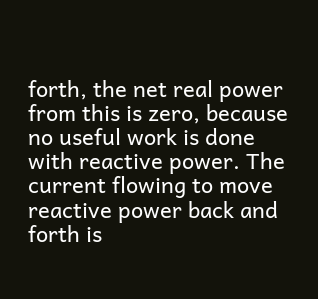forth, the net real power from this is zero, because no useful work is done with reactive power. The current flowing to move reactive power back and forth is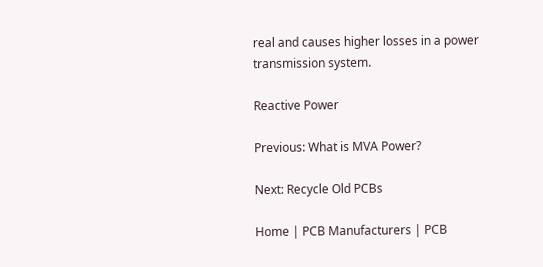real and causes higher losses in a power transmission system.

Reactive Power

Previous: What is MVA Power?

Next: Recycle Old PCBs

Home | PCB Manufacturers | PCB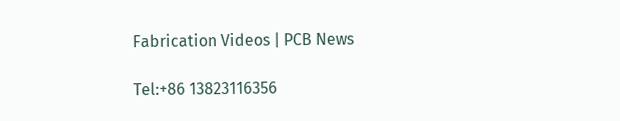Fabrication Videos | PCB News

Tel:+86 13823116356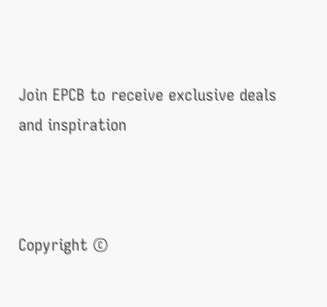Join EPCB to receive exclusive deals and inspiration



Copyright ©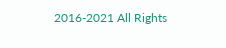2016-2021 All Rights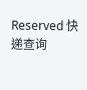Reserved 快递查询